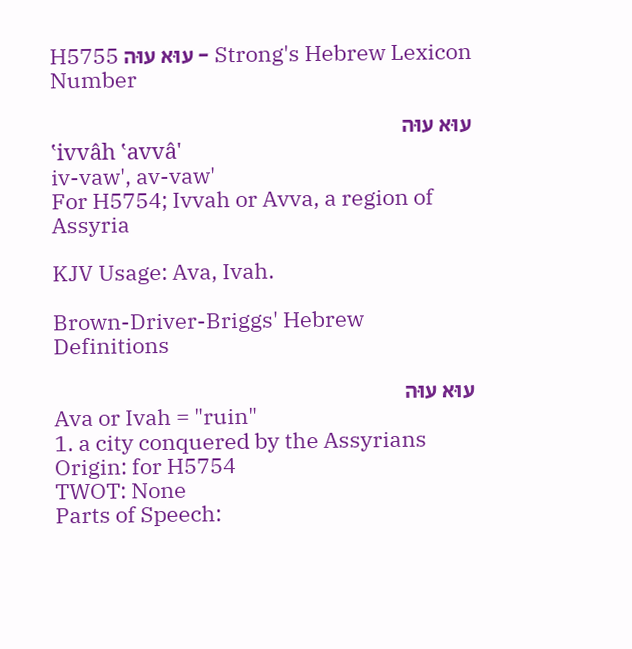H5755 עוּא עוּה - Strong's Hebrew Lexicon Number

עוּא עוּה
‛ivvâh ‛avvâ'
iv-vaw', av-vaw'
For H5754; Ivvah or Avva, a region of Assyria

KJV Usage: Ava, Ivah.

Brown-Driver-Briggs' Hebrew Definitions

עוּא עוּה
Ava or Ivah = "ruin"
1. a city conquered by the Assyrians
Origin: for H5754
TWOT: None
Parts of Speech: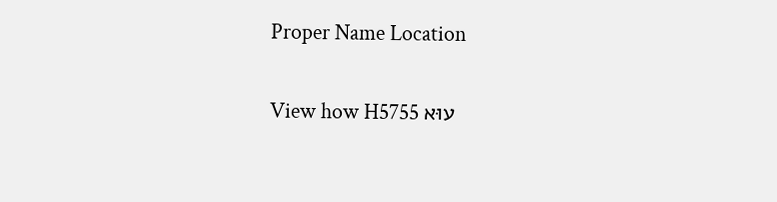Proper Name Location

View how H5755 עוּא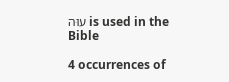עוּה is used in the Bible

4 occurrences of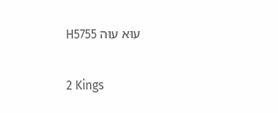H5755 עוּא עוּה

2 Kings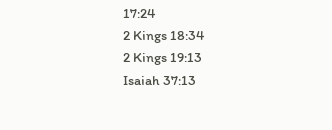17:24
2 Kings 18:34
2 Kings 19:13
Isaiah 37:13